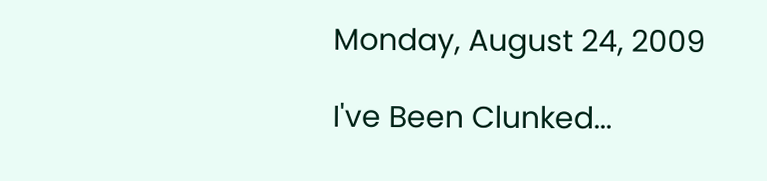Monday, August 24, 2009

I've Been Clunked...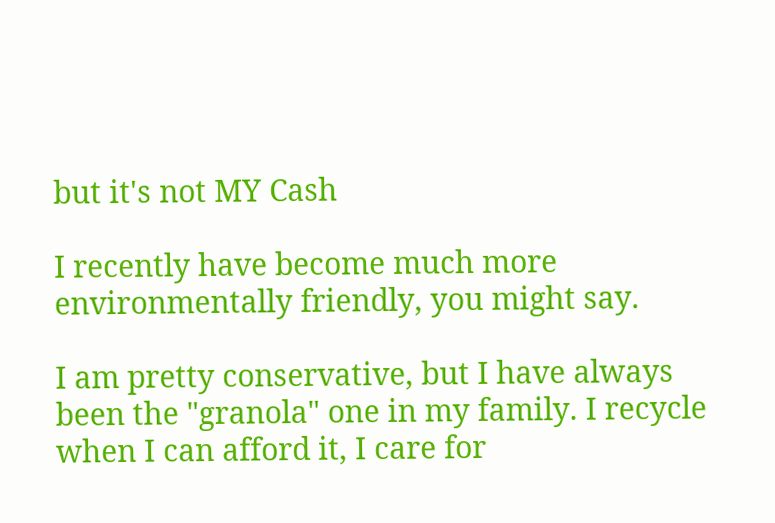but it's not MY Cash

I recently have become much more environmentally friendly, you might say.

I am pretty conservative, but I have always been the "granola" one in my family. I recycle when I can afford it, I care for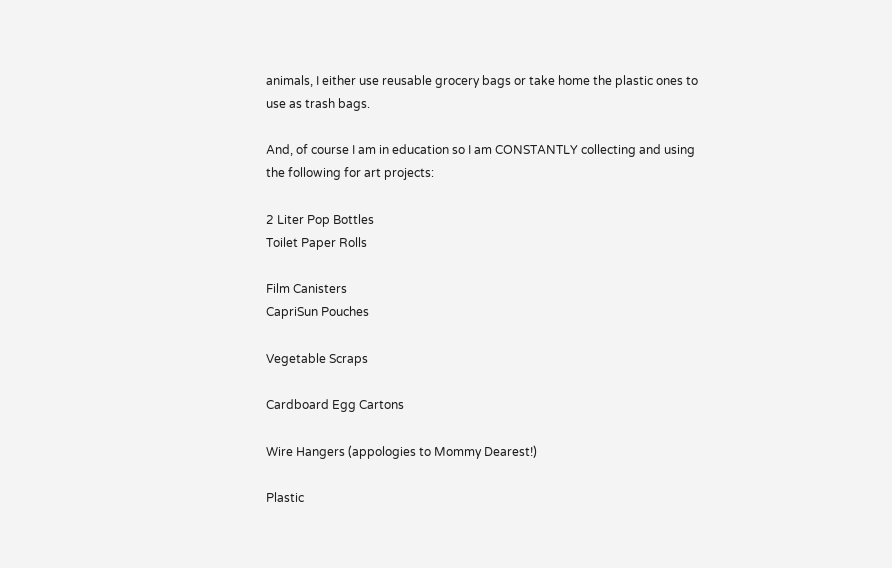animals, I either use reusable grocery bags or take home the plastic ones to use as trash bags.

And, of course I am in education so I am CONSTANTLY collecting and using the following for art projects:

2 Liter Pop Bottles
Toilet Paper Rolls

Film Canisters
CapriSun Pouches

Vegetable Scraps

Cardboard Egg Cartons

Wire Hangers (appologies to Mommy Dearest!)

Plastic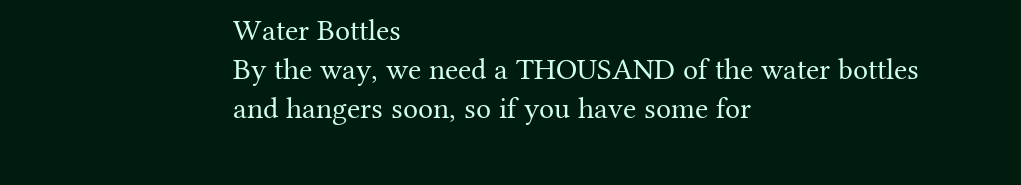Water Bottles
By the way, we need a THOUSAND of the water bottles and hangers soon, so if you have some for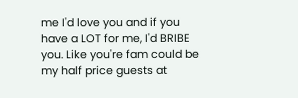me I'd love you and if you have a LOT for me, I'd BRIBE you. Like you're fam could be my half price guests at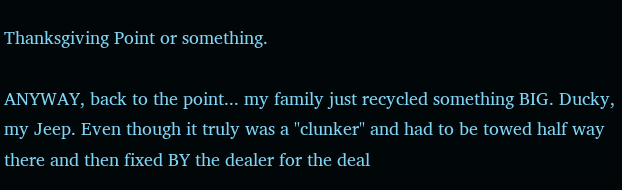Thanksgiving Point or something.

ANYWAY, back to the point... my family just recycled something BIG. Ducky, my Jeep. Even though it truly was a "clunker" and had to be towed half way there and then fixed BY the dealer for the deal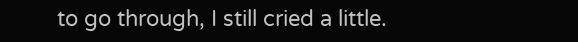to go through, I still cried a little.